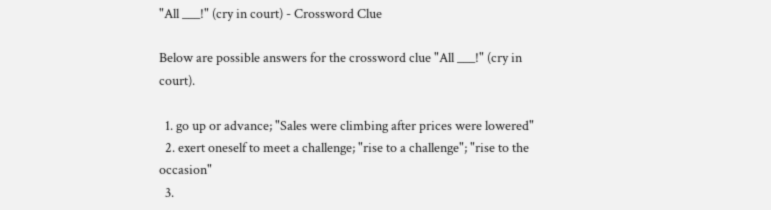"All ___!" (cry in court) - Crossword Clue

Below are possible answers for the crossword clue "All ___!" (cry in court).

  1. go up or advance; "Sales were climbing after prices were lowered"
  2. exert oneself to meet a challenge; "rise to a challenge"; "rise to the occasion"
  3.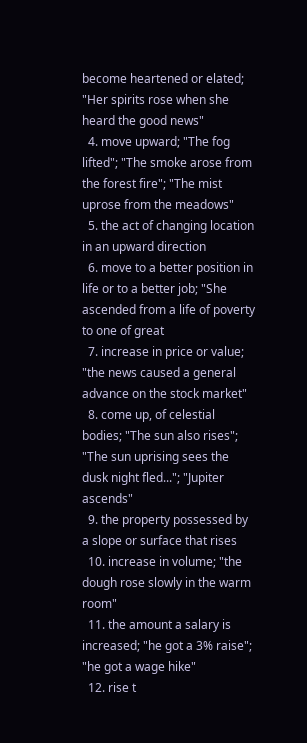become heartened or elated; "Her spirits rose when she heard the good news"
  4. move upward; "The fog lifted"; "The smoke arose from the forest fire"; "The mist uprose from the meadows"
  5. the act of changing location in an upward direction
  6. move to a better position in life or to a better job; "She ascended from a life of poverty to one of great
  7. increase in price or value; "the news caused a general advance on the stock market"
  8. come up, of celestial bodies; "The sun also rises"; "The sun uprising sees the dusk night fled..."; "Jupiter ascends"
  9. the property possessed by a slope or surface that rises
  10. increase in volume; "the dough rose slowly in the warm room"
  11. the amount a salary is increased; "he got a 3% raise"; "he got a wage hike"
  12. rise t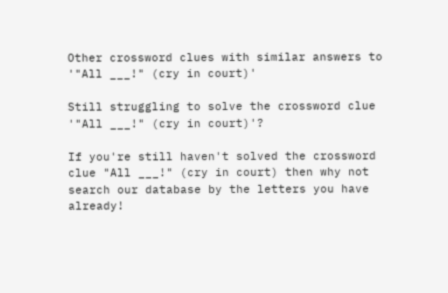Other crossword clues with similar answers to '"All ___!" (cry in court)'

Still struggling to solve the crossword clue '"All ___!" (cry in court)'?

If you're still haven't solved the crossword clue "All ___!" (cry in court) then why not search our database by the letters you have already!